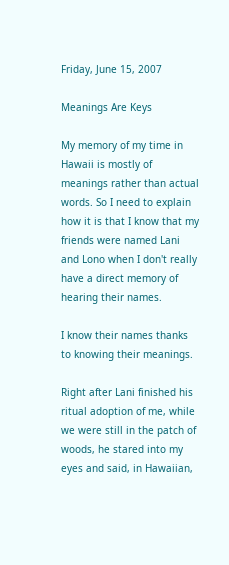Friday, June 15, 2007

Meanings Are Keys

My memory of my time in Hawaii is mostly of meanings rather than actual words. So I need to explain how it is that I know that my friends were named Lani and Lono when I don't really have a direct memory of hearing their names.

I know their names thanks to knowing their meanings.

Right after Lani finished his ritual adoption of me, while we were still in the patch of woods, he stared into my eyes and said, in Hawaiian,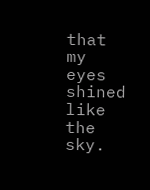that my eyes shined like the sky.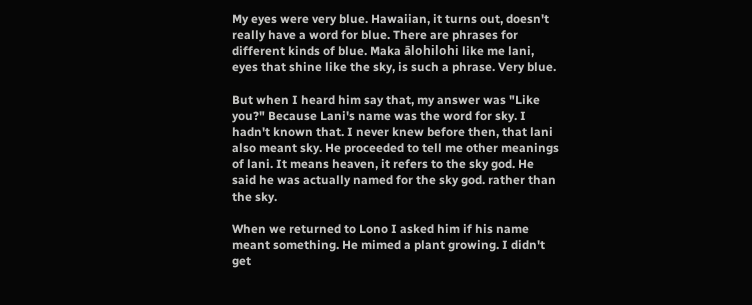My eyes were very blue. Hawaiian, it turns out, doesn't really have a word for blue. There are phrases for different kinds of blue. Maka ālohilohi like me lani, eyes that shine like the sky, is such a phrase. Very blue.

But when I heard him say that, my answer was "Like you?" Because Lani's name was the word for sky. I hadn't known that. I never knew before then, that lani also meant sky. He proceeded to tell me other meanings of lani. It means heaven, it refers to the sky god. He said he was actually named for the sky god. rather than the sky.

When we returned to Lono I asked him if his name meant something. He mimed a plant growing. I didn't get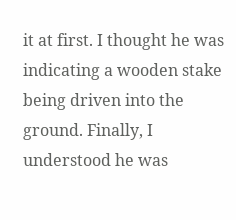it at first. I thought he was indicating a wooden stake being driven into the ground. Finally, I understood he was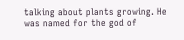talking about plants growing. He was named for the god of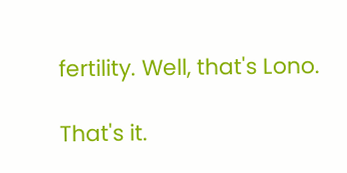fertility. Well, that's Lono.

That's it.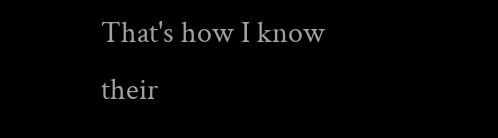That's how I know their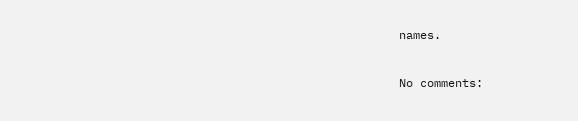names.

No comments: